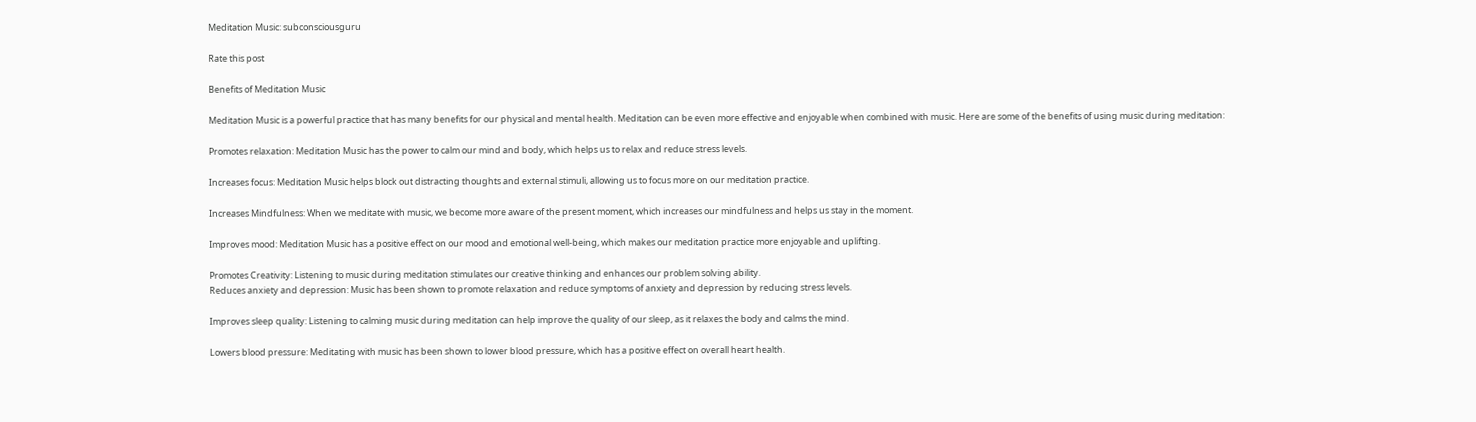Meditation Music: subconsciousguru

Rate this post

Benefits of Meditation Music

Meditation Music is a powerful practice that has many benefits for our physical and mental health. Meditation can be even more effective and enjoyable when combined with music. Here are some of the benefits of using music during meditation:

Promotes relaxation: Meditation Music has the power to calm our mind and body, which helps us to relax and reduce stress levels.

Increases focus: Meditation Music helps block out distracting thoughts and external stimuli, allowing us to focus more on our meditation practice.

Increases Mindfulness: When we meditate with music, we become more aware of the present moment, which increases our mindfulness and helps us stay in the moment.

Improves mood: Meditation Music has a positive effect on our mood and emotional well-being, which makes our meditation practice more enjoyable and uplifting.

Promotes Creativity: Listening to music during meditation stimulates our creative thinking and enhances our problem solving ability.
Reduces anxiety and depression: Music has been shown to promote relaxation and reduce symptoms of anxiety and depression by reducing stress levels.

Improves sleep quality: Listening to calming music during meditation can help improve the quality of our sleep, as it relaxes the body and calms the mind.

Lowers blood pressure: Meditating with music has been shown to lower blood pressure, which has a positive effect on overall heart health.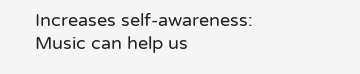Increases self-awareness: Music can help us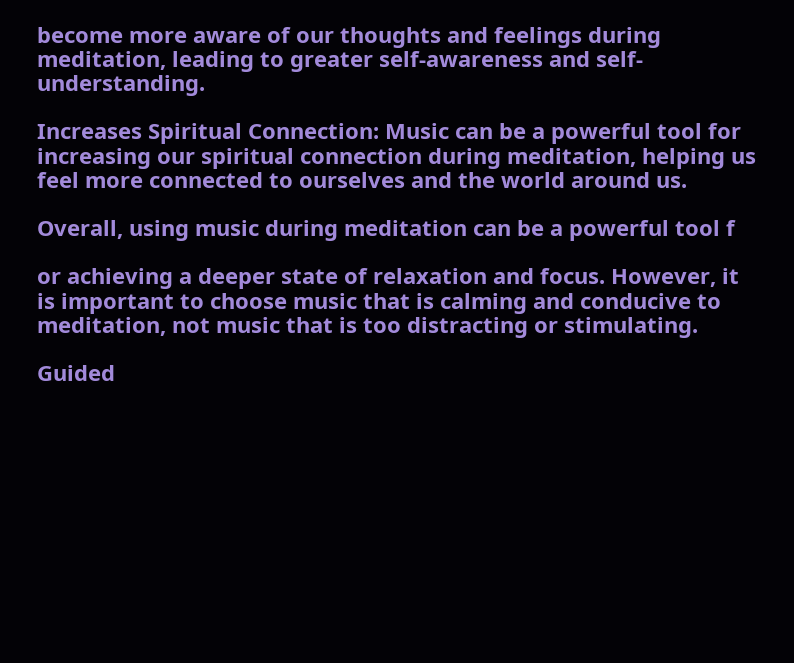become more aware of our thoughts and feelings during meditation, leading to greater self-awareness and self-understanding.

Increases Spiritual Connection: Music can be a powerful tool for increasing our spiritual connection during meditation, helping us feel more connected to ourselves and the world around us.

Overall, using music during meditation can be a powerful tool f

or achieving a deeper state of relaxation and focus. However, it is important to choose music that is calming and conducive to meditation, not music that is too distracting or stimulating.

Guided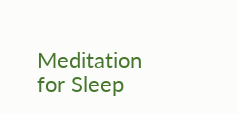Meditation for Sleep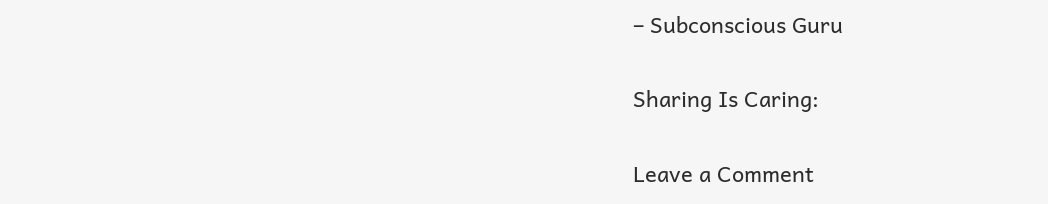– Subconscious Guru

Sharing Is Caring:

Leave a Comment